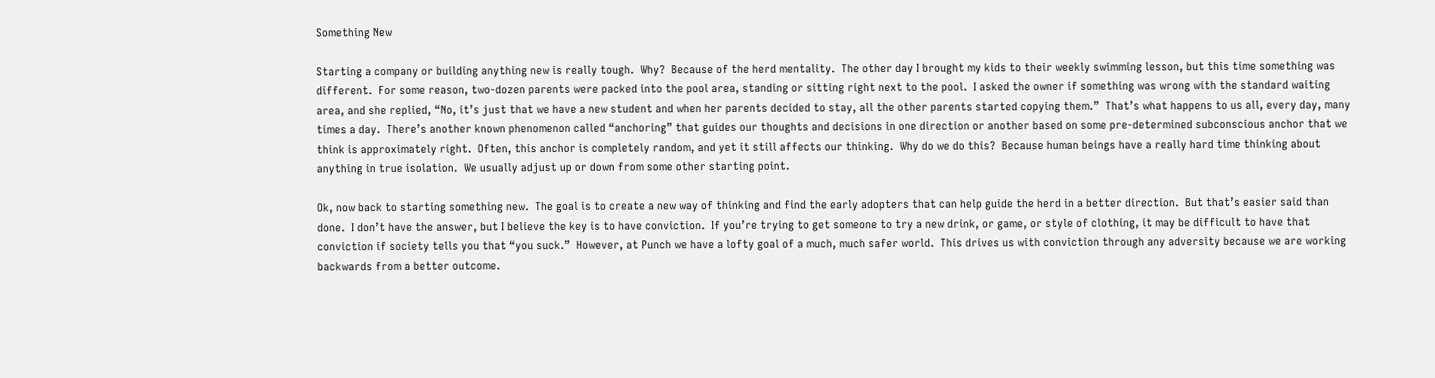Something New

Starting a company or building anything new is really tough.  Why?  Because of the herd mentality.  The other day I brought my kids to their weekly swimming lesson, but this time something was different.  For some reason, two-dozen parents were packed into the pool area, standing or sitting right next to the pool.  I asked the owner if something was wrong with the standard waiting area, and she replied, “No, it’s just that we have a new student and when her parents decided to stay, all the other parents started copying them.”  That’s what happens to us all, every day, many times a day.  There’s another known phenomenon called “anchoring” that guides our thoughts and decisions in one direction or another based on some pre-determined subconscious anchor that we think is approximately right.  Often, this anchor is completely random, and yet it still affects our thinking.  Why do we do this?  Because human beings have a really hard time thinking about anything in true isolation.  We usually adjust up or down from some other starting point.

Ok, now back to starting something new.  The goal is to create a new way of thinking and find the early adopters that can help guide the herd in a better direction.  But that’s easier said than done.  I don’t have the answer, but I believe the key is to have conviction.  If you’re trying to get someone to try a new drink, or game, or style of clothing, it may be difficult to have that conviction if society tells you that “you suck.”  However, at Punch we have a lofty goal of a much, much safer world.  This drives us with conviction through any adversity because we are working backwards from a better outcome.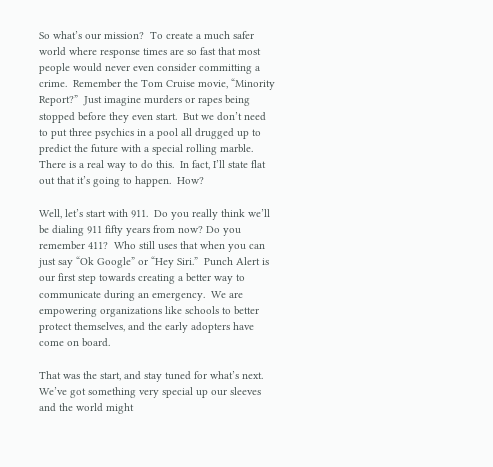So what’s our mission?  To create a much safer world where response times are so fast that most people would never even consider committing a crime.  Remember the Tom Cruise movie, “Minority Report?”  Just imagine murders or rapes being stopped before they even start.  But we don’t need to put three psychics in a pool all drugged up to predict the future with a special rolling marble.  There is a real way to do this.  In fact, I’ll state flat out that it’s going to happen.  How?

Well, let’s start with 911.  Do you really think we’ll be dialing 911 fifty years from now? Do you remember 411?  Who still uses that when you can just say “Ok Google” or “Hey Siri.”  Punch Alert is our first step towards creating a better way to communicate during an emergency.  We are empowering organizations like schools to better protect themselves, and the early adopters have come on board.

That was the start, and stay tuned for what’s next.  We’ve got something very special up our sleeves and the world might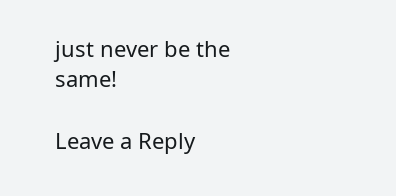just never be the same!

Leave a Reply